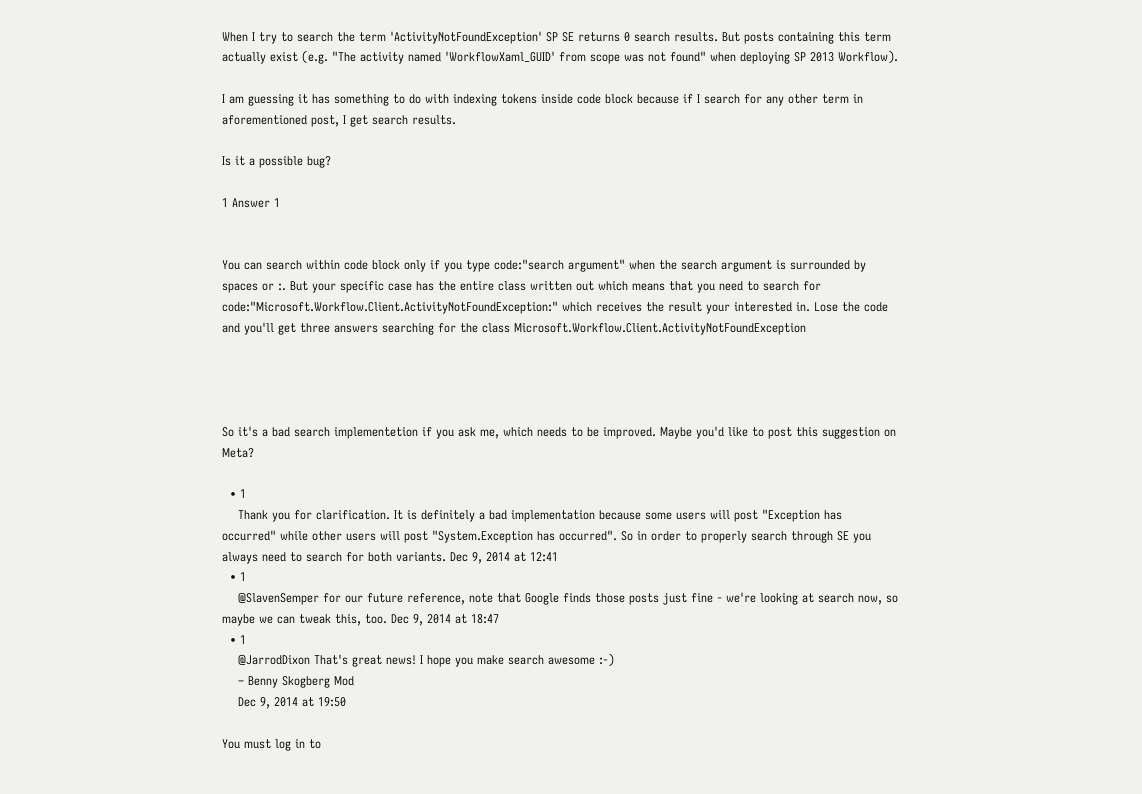When I try to search the term 'ActivityNotFoundException' SP SE returns 0 search results. But posts containing this term actually exist (e.g. "The activity named 'WorkflowXaml_GUID' from scope was not found" when deploying SP 2013 Workflow).

I am guessing it has something to do with indexing tokens inside code block because if I search for any other term in aforementioned post, I get search results.

Is it a possible bug?

1 Answer 1


You can search within code block only if you type code:"search argument" when the search argument is surrounded by spaces or :. But your specific case has the entire class written out which means that you need to search for code:"Microsoft.Workflow.Client.ActivityNotFoundException:" which receives the result your interested in. Lose the code and you'll get three answers searching for the class Microsoft.Workflow.Client.ActivityNotFoundException




So it's a bad search implementetion if you ask me, which needs to be improved. Maybe you'd like to post this suggestion on Meta?

  • 1
    Thank you for clarification. It is definitely a bad implementation because some users will post "Exception has occurred" while other users will post "System.Exception has occurred". So in order to properly search through SE you always need to search for both variants. Dec 9, 2014 at 12:41
  • 1
    @SlavenSemper for our future reference, note that Google finds those posts just fine - we're looking at search now, so maybe we can tweak this, too. Dec 9, 2014 at 18:47
  • 1
    @JarrodDixon That's great news! I hope you make search awesome :-)
    – Benny Skogberg Mod
    Dec 9, 2014 at 19:50

You must log in to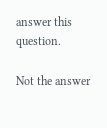answer this question.

Not the answer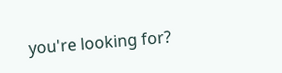you're looking for?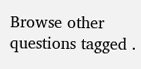Browse other questions tagged .